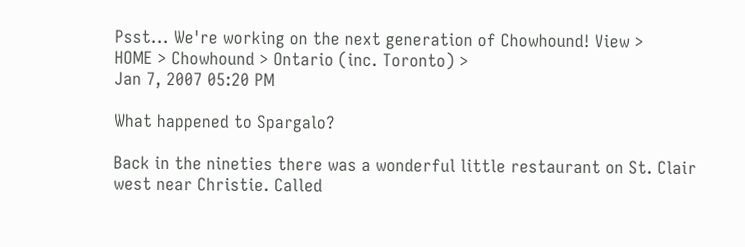Psst... We're working on the next generation of Chowhound! View >
HOME > Chowhound > Ontario (inc. Toronto) >
Jan 7, 2007 05:20 PM

What happened to Spargalo?

Back in the nineties there was a wonderful little restaurant on St. Clair west near Christie. Called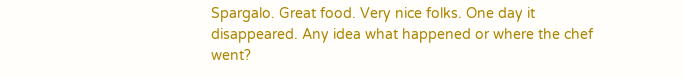Spargalo. Great food. Very nice folks. One day it disappeared. Any idea what happened or where the chef went?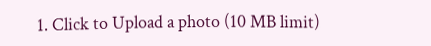1. Click to Upload a photo (10 MB limit)